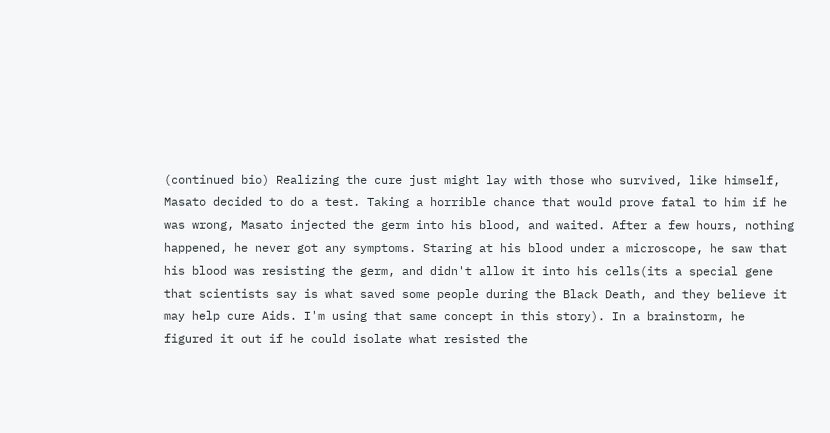(continued bio) Realizing the cure just might lay with those who survived, like himself, Masato decided to do a test. Taking a horrible chance that would prove fatal to him if he was wrong, Masato injected the germ into his blood, and waited. After a few hours, nothing happened, he never got any symptoms. Staring at his blood under a microscope, he saw that his blood was resisting the germ, and didn't allow it into his cells(its a special gene that scientists say is what saved some people during the Black Death, and they believe it may help cure Aids. I'm using that same concept in this story). In a brainstorm, he figured it out if he could isolate what resisted the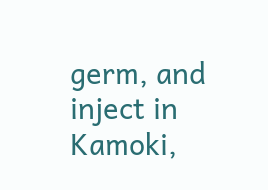germ, and inject in Kamoki,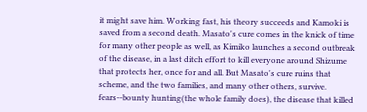it might save him. Working fast, his theory succeeds and Kamoki is saved from a second death. Masato's cure comes in the knick of time for many other people as well, as Kimiko launches a second outbreak of the disease, in a last ditch effort to kill everyone around Shizume that protects her, once for and all. But Masato's cure ruins that scheme, and the two families, and many other others, survive. fears--bounty hunting(the whole family does), the disease that killed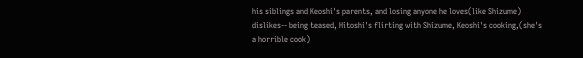his siblings and Keoshi's parents, and losing anyone he loves(like Shizume) dislikes-- being teased, Hitoshi's flirting with Shizume, Keoshi's cooking,(she's a horrible cook)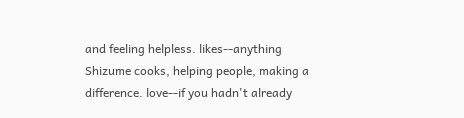and feeling helpless. likes--anything Shizume cooks, helping people, making a difference. love--if you hadn't already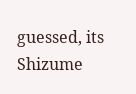guessed, its Shizume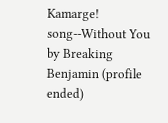Kamarge! song--Without You by Breaking Benjamin (profile ended)